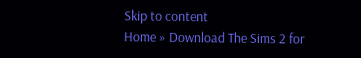Skip to content
Home » Download The Sims 2 for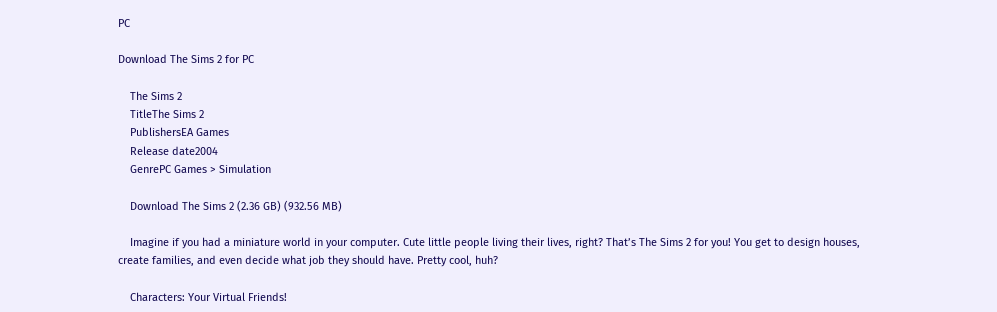PC

Download The Sims 2 for PC

    The Sims 2
    TitleThe Sims 2
    PublishersEA Games
    Release date2004
    GenrePC Games > Simulation

    Download The Sims 2 (2.36 GB) (932.56 MB)

    Imagine if you had a miniature world in your computer. Cute little people living their lives, right? That’s The Sims 2 for you! You get to design houses, create families, and even decide what job they should have. Pretty cool, huh?

    Characters: Your Virtual Friends!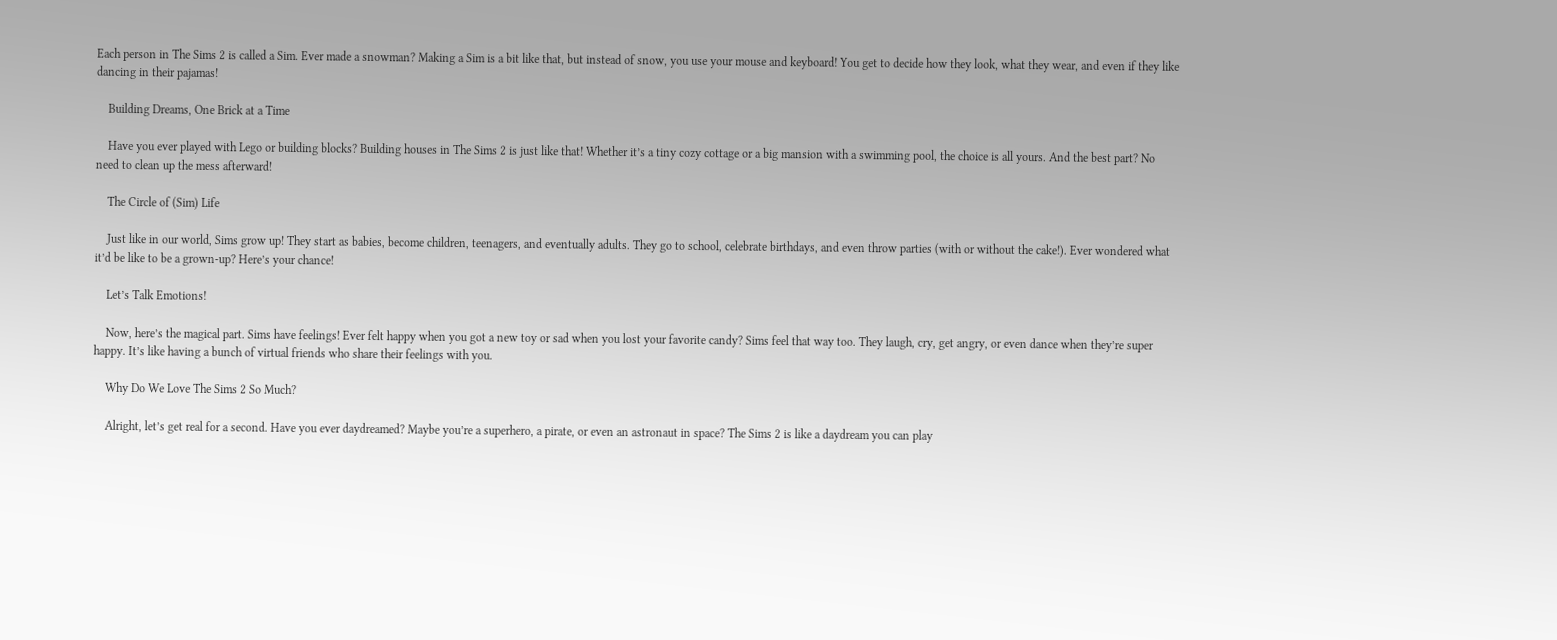Each person in The Sims 2 is called a Sim. Ever made a snowman? Making a Sim is a bit like that, but instead of snow, you use your mouse and keyboard! You get to decide how they look, what they wear, and even if they like dancing in their pajamas!

    Building Dreams, One Brick at a Time

    Have you ever played with Lego or building blocks? Building houses in The Sims 2 is just like that! Whether it’s a tiny cozy cottage or a big mansion with a swimming pool, the choice is all yours. And the best part? No need to clean up the mess afterward!

    The Circle of (Sim) Life

    Just like in our world, Sims grow up! They start as babies, become children, teenagers, and eventually adults. They go to school, celebrate birthdays, and even throw parties (with or without the cake!). Ever wondered what it’d be like to be a grown-up? Here’s your chance!

    Let’s Talk Emotions!

    Now, here’s the magical part. Sims have feelings! Ever felt happy when you got a new toy or sad when you lost your favorite candy? Sims feel that way too. They laugh, cry, get angry, or even dance when they’re super happy. It’s like having a bunch of virtual friends who share their feelings with you.

    Why Do We Love The Sims 2 So Much?

    Alright, let’s get real for a second. Have you ever daydreamed? Maybe you’re a superhero, a pirate, or even an astronaut in space? The Sims 2 is like a daydream you can play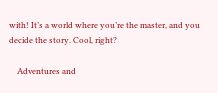with! It’s a world where you’re the master, and you decide the story. Cool, right?

    Adventures and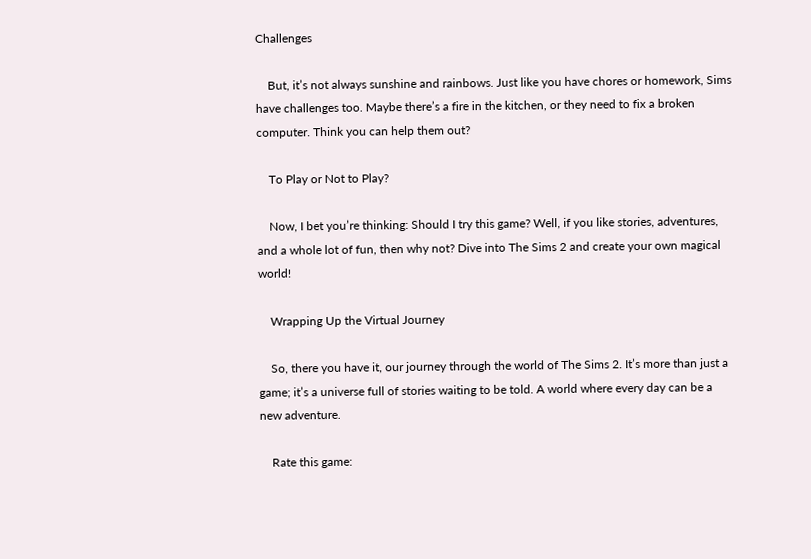Challenges

    But, it’s not always sunshine and rainbows. Just like you have chores or homework, Sims have challenges too. Maybe there’s a fire in the kitchen, or they need to fix a broken computer. Think you can help them out?

    To Play or Not to Play?

    Now, I bet you’re thinking: Should I try this game? Well, if you like stories, adventures, and a whole lot of fun, then why not? Dive into The Sims 2 and create your own magical world!

    Wrapping Up the Virtual Journey

    So, there you have it, our journey through the world of The Sims 2. It’s more than just a game; it’s a universe full of stories waiting to be told. A world where every day can be a new adventure.

    Rate this game: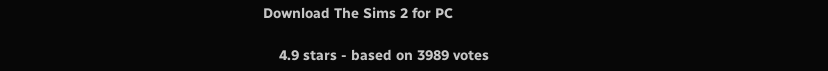Download The Sims 2 for PC

    4.9 stars - based on 3989 votes